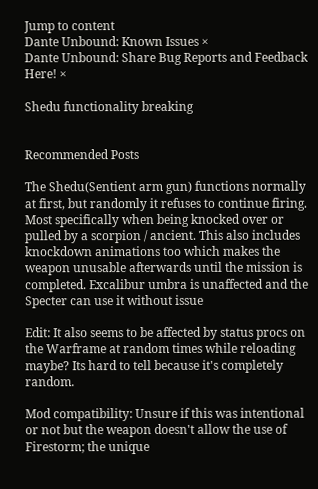Jump to content
Dante Unbound: Known Issues ×
Dante Unbound: Share Bug Reports and Feedback Here! ×

Shedu functionality breaking


Recommended Posts

The Shedu(Sentient arm gun) functions normally at first, but randomly it refuses to continue firing. Most specifically when being knocked over or pulled by a scorpion / ancient. This also includes knockdown animations too which makes the weapon unusable afterwards until the mission is completed. Excalibur umbra is unaffected and the Specter can use it without issue

Edit: It also seems to be affected by status procs on the Warframe at random times while reloading maybe? Its hard to tell because it's completely random.

Mod compatibility: Unsure if this was intentional or not but the weapon doesn't allow the use of Firestorm; the unique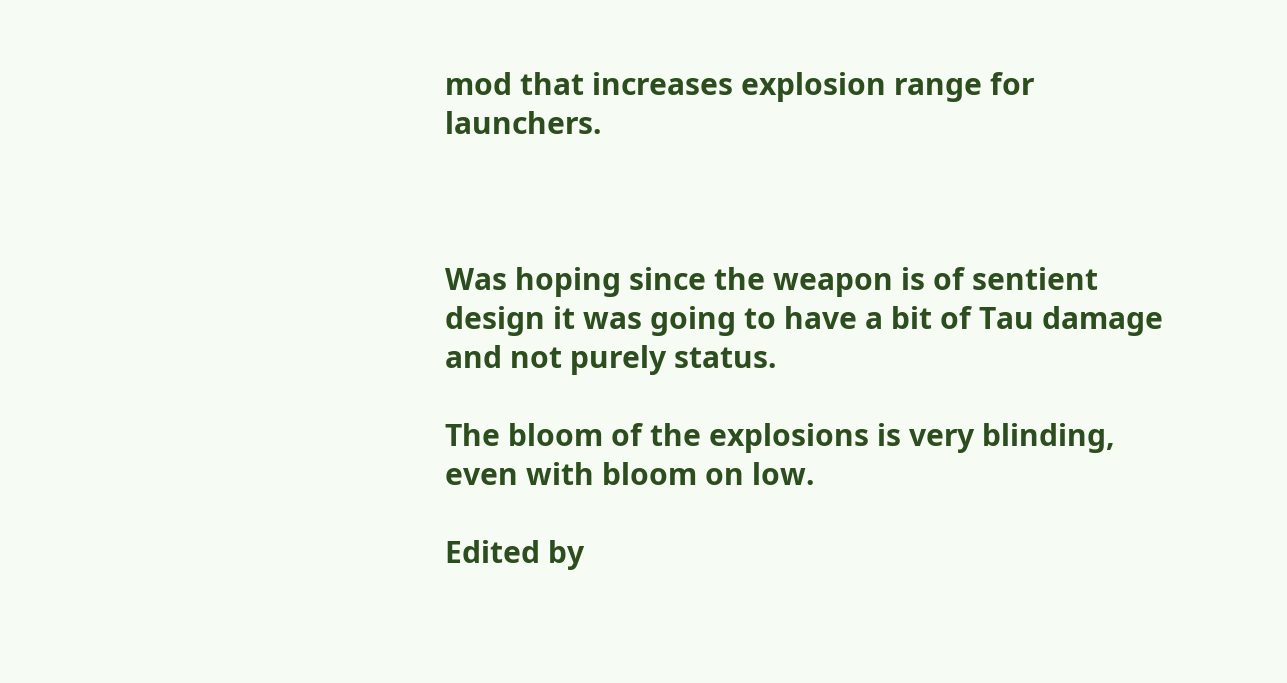mod that increases explosion range for launchers.



Was hoping since the weapon is of sentient design it was going to have a bit of Tau damage and not purely status.

The bloom of the explosions is very blinding, even with bloom on low.

Edited by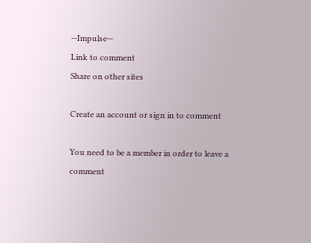--Impulse--
Link to comment
Share on other sites

Create an account or sign in to comment

You need to be a member in order to leave a comment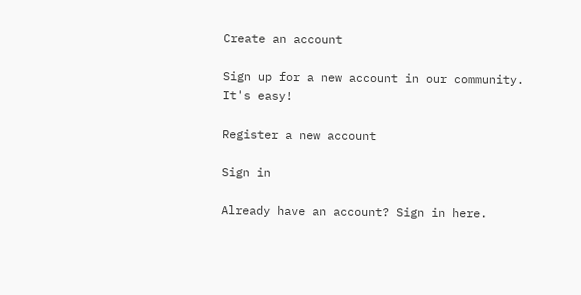Create an account

Sign up for a new account in our community. It's easy!

Register a new account

Sign in

Already have an account? Sign in here.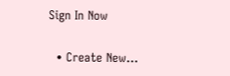Sign In Now

  • Create New...